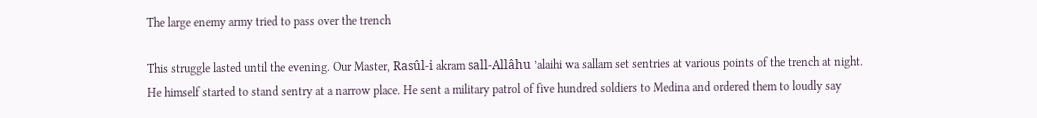The large enemy army tried to pass over the trench

This struggle lasted until the evening. Our Master, Rasûl-i akram sall-Allâhu ’alaihi wa sallam set sentries at various points of the trench at night. He himself started to stand sentry at a narrow place. He sent a military patrol of five hundred soldiers to Medina and ordered them to loudly say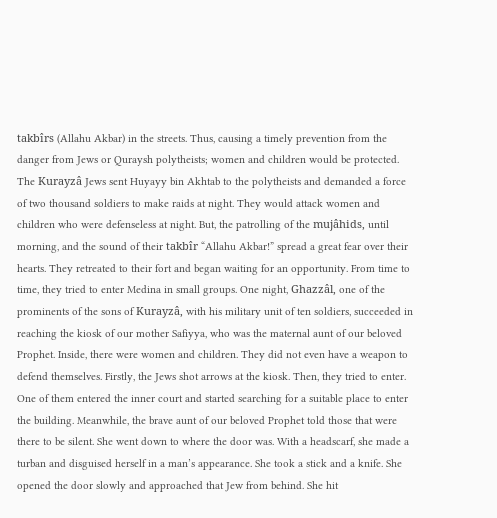takbîrs (Allahu Akbar) in the streets. Thus, causing a timely prevention from the danger from Jews or Quraysh polytheists; women and children would be protected. The Kurayzâ Jews sent Huyayy bin Akhtab to the polytheists and demanded a force of two thousand soldiers to make raids at night. They would attack women and children who were defenseless at night. But, the patrolling of the mujâhids, until morning, and the sound of their takbîr “Allahu Akbar!” spread a great fear over their hearts. They retreated to their fort and began waiting for an opportunity. From time to time, they tried to enter Medina in small groups. One night, Ghazzâl, one of the prominents of the sons of Kurayzâ, with his military unit of ten soldiers, succeeded in reaching the kiosk of our mother Safiyya, who was the maternal aunt of our beloved Prophet. Inside, there were women and children. They did not even have a weapon to defend themselves. Firstly, the Jews shot arrows at the kiosk. Then, they tried to enter. One of them entered the inner court and started searching for a suitable place to enter the building. Meanwhile, the brave aunt of our beloved Prophet told those that were there to be silent. She went down to where the door was. With a headscarf, she made a turban and disguised herself in a man’s appearance. She took a stick and a knife. She opened the door slowly and approached that Jew from behind. She hit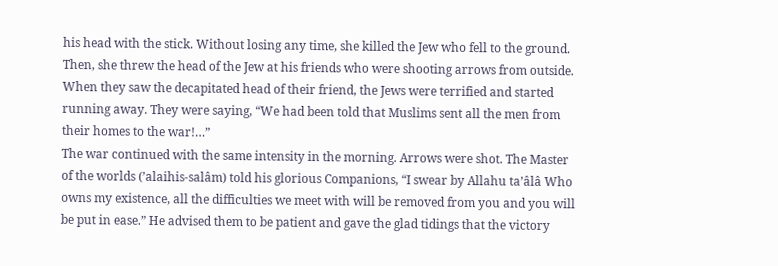his head with the stick. Without losing any time, she killed the Jew who fell to the ground. Then, she threw the head of the Jew at his friends who were shooting arrows from outside. When they saw the decapitated head of their friend, the Jews were terrified and started running away. They were saying, “We had been told that Muslims sent all the men from their homes to the war!…”
The war continued with the same intensity in the morning. Arrows were shot. The Master of the worlds (’alaihis-salâm) told his glorious Companions, “I swear by Allahu ta’âlâ Who owns my existence, all the difficulties we meet with will be removed from you and you will be put in ease.” He advised them to be patient and gave the glad tidings that the victory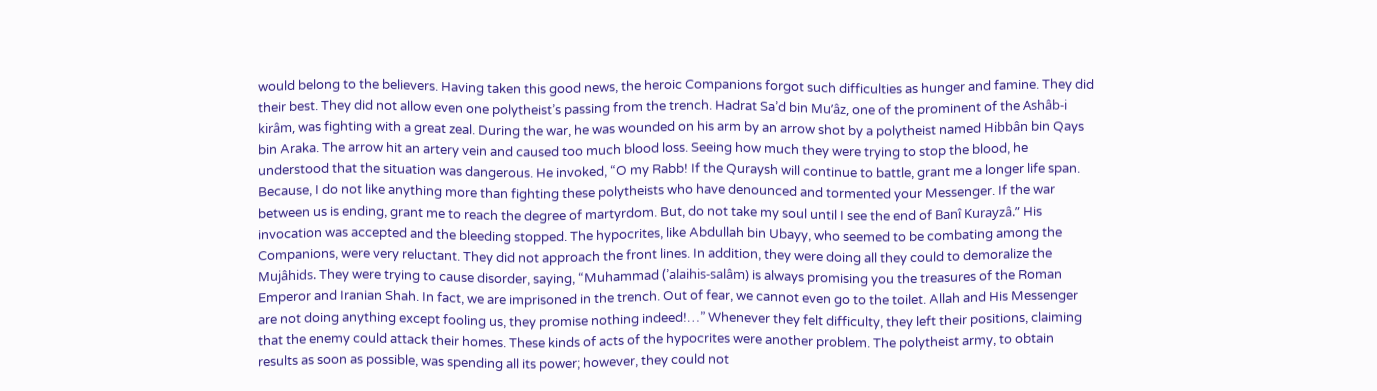would belong to the believers. Having taken this good news, the heroic Companions forgot such difficulties as hunger and famine. They did their best. They did not allow even one polytheist’s passing from the trench. Hadrat Sa’d bin Mu’âz, one of the prominent of the Ashâb-i kirâm, was fighting with a great zeal. During the war, he was wounded on his arm by an arrow shot by a polytheist named Hibbân bin Qays bin Araka. The arrow hit an artery vein and caused too much blood loss. Seeing how much they were trying to stop the blood, he understood that the situation was dangerous. He invoked, “O my Rabb! If the Quraysh will continue to battle, grant me a longer life span. Because, I do not like anything more than fighting these polytheists who have denounced and tormented your Messenger. If the war between us is ending, grant me to reach the degree of martyrdom. But, do not take my soul until I see the end of Banî Kurayzâ.” His invocation was accepted and the bleeding stopped. The hypocrites, like Abdullah bin Ubayy, who seemed to be combating among the Companions, were very reluctant. They did not approach the front lines. In addition, they were doing all they could to demoralize the Mujâhids. They were trying to cause disorder, saying, “Muhammad (’alaihis-salâm) is always promising you the treasures of the Roman Emperor and Iranian Shah. In fact, we are imprisoned in the trench. Out of fear, we cannot even go to the toilet. Allah and His Messenger are not doing anything except fooling us, they promise nothing indeed!…” Whenever they felt difficulty, they left their positions, claiming that the enemy could attack their homes. These kinds of acts of the hypocrites were another problem. The polytheist army, to obtain results as soon as possible, was spending all its power; however, they could not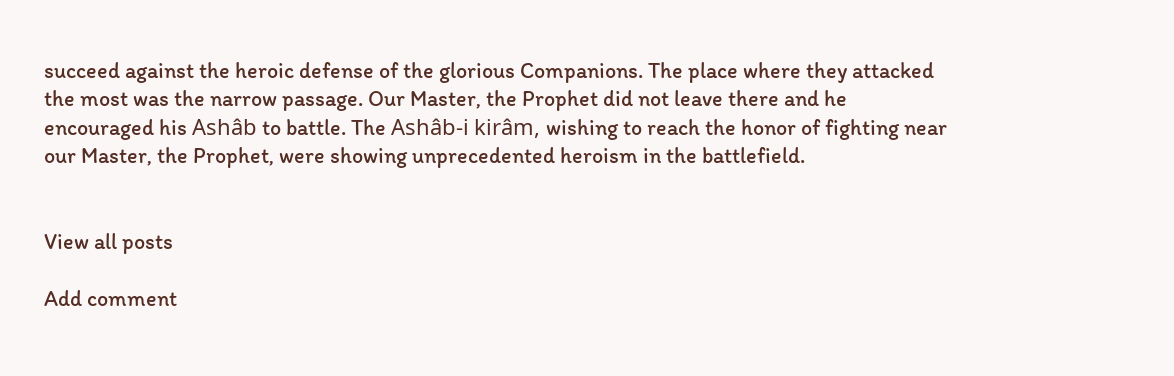succeed against the heroic defense of the glorious Companions. The place where they attacked the most was the narrow passage. Our Master, the Prophet did not leave there and he encouraged his Ashâb to battle. The Ashâb-i kirâm, wishing to reach the honor of fighting near our Master, the Prophet, were showing unprecedented heroism in the battlefield.


View all posts

Add comment